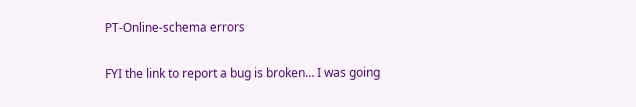PT-Online-schema errors

FYI the link to report a bug is broken… I was going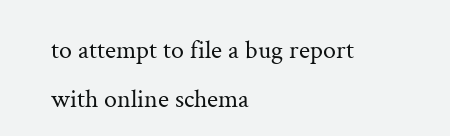to attempt to file a bug report with online schema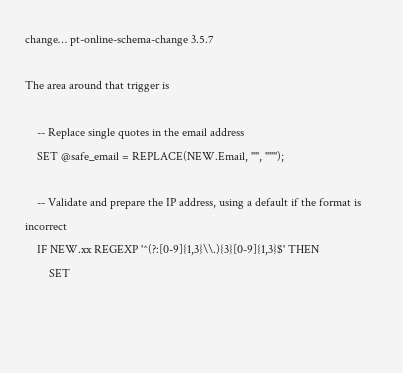change… pt-online-schema-change 3.5.7

The area around that trigger is

    -- Replace single quotes in the email address
    SET @safe_email = REPLACE(NEW.Email, '''', '''''');

    -- Validate and prepare the IP address, using a default if the format is incorrect
    IF NEW.xx REGEXP '^(?:[0-9]{1,3}\\.){3}[0-9]{1,3}$' THEN
        SET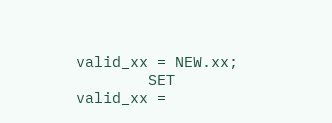valid_xx = NEW.xx;
        SET valid_xx =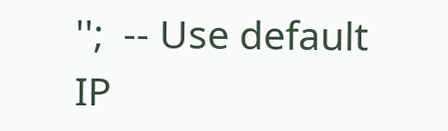'';  -- Use default IP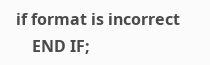if format is incorrect
    END IF;